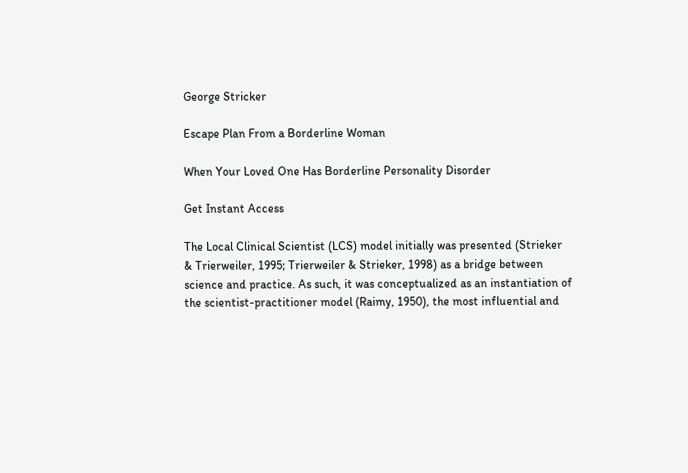George Stricker

Escape Plan From a Borderline Woman

When Your Loved One Has Borderline Personality Disorder

Get Instant Access

The Local Clinical Scientist (LCS) model initially was presented (Strieker & Trierweiler, 1995; Trierweiler & Strieker, 1998) as a bridge between science and practice. As such, it was conceptualized as an instantiation of the scientist-practitioner model (Raimy, 1950), the most influential and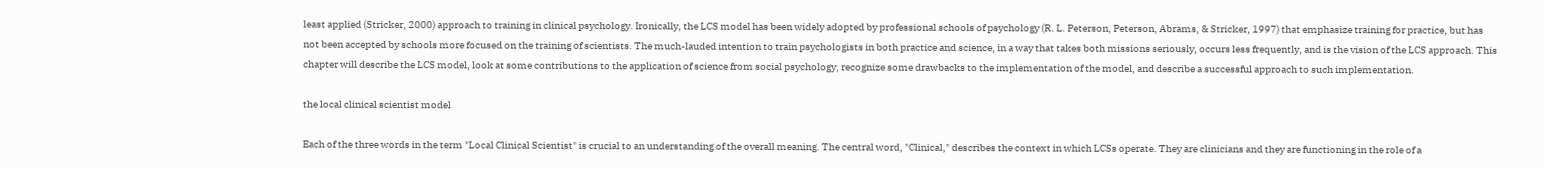least applied (Stricker, 2000) approach to training in clinical psychology. Ironically, the LCS model has been widely adopted by professional schools of psychology (R. L. Peterson, Peterson, Abrams, & Stricker, 1997) that emphasize training for practice, but has not been accepted by schools more focused on the training of scientists. The much-lauded intention to train psychologists in both practice and science, in a way that takes both missions seriously, occurs less frequently, and is the vision of the LCS approach. This chapter will describe the LCS model, look at some contributions to the application of science from social psychology, recognize some drawbacks to the implementation of the model, and describe a successful approach to such implementation.

the local clinical scientist model

Each of the three words in the term "Local Clinical Scientist" is crucial to an understanding of the overall meaning. The central word, "Clinical," describes the context in which LCSs operate. They are clinicians and they are functioning in the role of a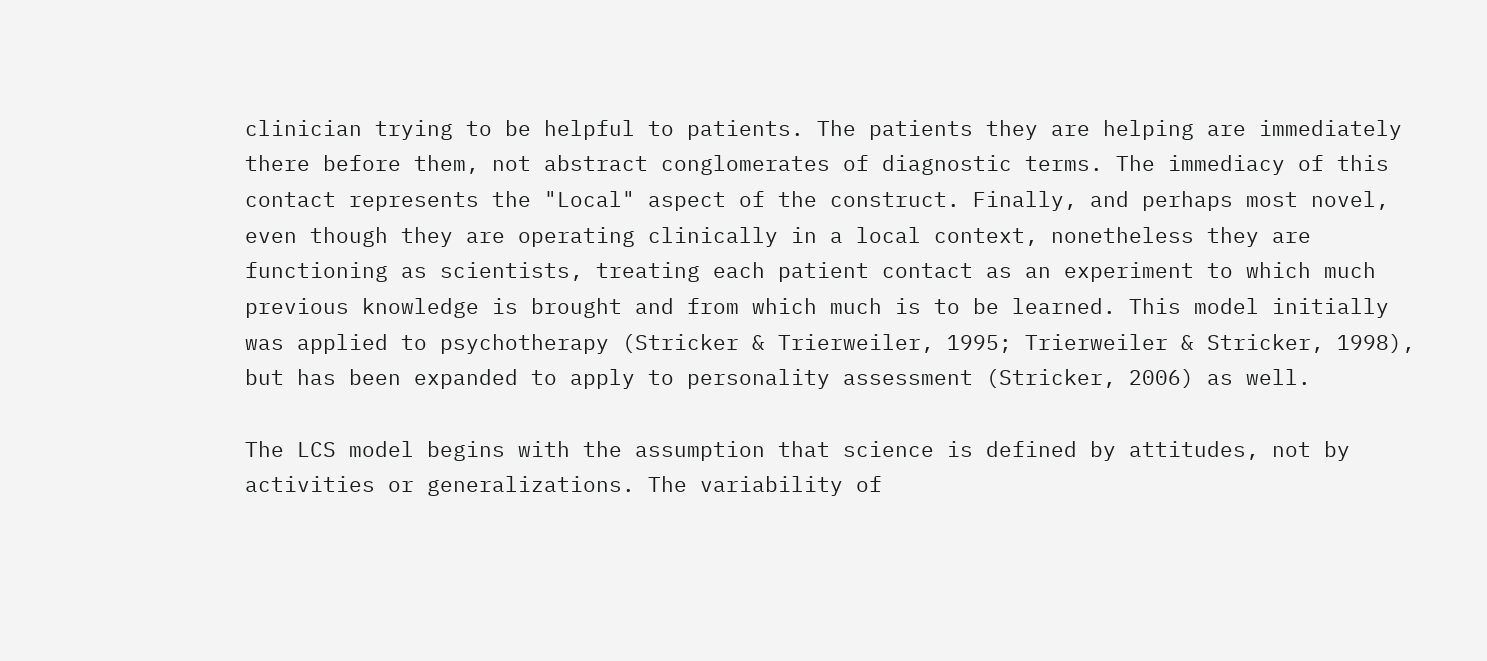clinician trying to be helpful to patients. The patients they are helping are immediately there before them, not abstract conglomerates of diagnostic terms. The immediacy of this contact represents the "Local" aspect of the construct. Finally, and perhaps most novel, even though they are operating clinically in a local context, nonetheless they are functioning as scientists, treating each patient contact as an experiment to which much previous knowledge is brought and from which much is to be learned. This model initially was applied to psychotherapy (Stricker & Trierweiler, 1995; Trierweiler & Stricker, 1998), but has been expanded to apply to personality assessment (Stricker, 2006) as well.

The LCS model begins with the assumption that science is defined by attitudes, not by activities or generalizations. The variability of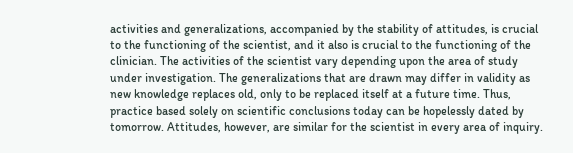activities and generalizations, accompanied by the stability of attitudes, is crucial to the functioning of the scientist, and it also is crucial to the functioning of the clinician. The activities of the scientist vary depending upon the area of study under investigation. The generalizations that are drawn may differ in validity as new knowledge replaces old, only to be replaced itself at a future time. Thus, practice based solely on scientific conclusions today can be hopelessly dated by tomorrow. Attitudes, however, are similar for the scientist in every area of inquiry.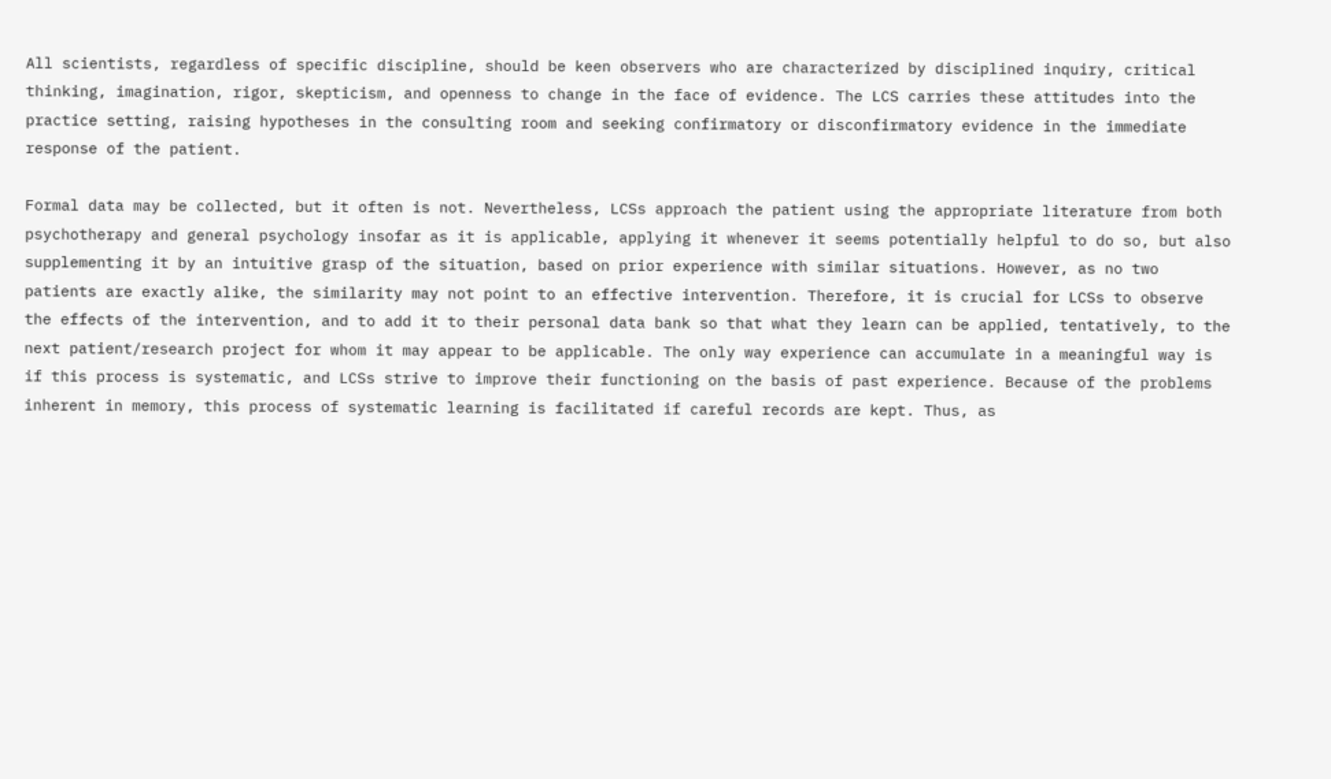All scientists, regardless of specific discipline, should be keen observers who are characterized by disciplined inquiry, critical thinking, imagination, rigor, skepticism, and openness to change in the face of evidence. The LCS carries these attitudes into the practice setting, raising hypotheses in the consulting room and seeking confirmatory or disconfirmatory evidence in the immediate response of the patient.

Formal data may be collected, but it often is not. Nevertheless, LCSs approach the patient using the appropriate literature from both psychotherapy and general psychology insofar as it is applicable, applying it whenever it seems potentially helpful to do so, but also supplementing it by an intuitive grasp of the situation, based on prior experience with similar situations. However, as no two patients are exactly alike, the similarity may not point to an effective intervention. Therefore, it is crucial for LCSs to observe the effects of the intervention, and to add it to their personal data bank so that what they learn can be applied, tentatively, to the next patient/research project for whom it may appear to be applicable. The only way experience can accumulate in a meaningful way is if this process is systematic, and LCSs strive to improve their functioning on the basis of past experience. Because of the problems inherent in memory, this process of systematic learning is facilitated if careful records are kept. Thus, as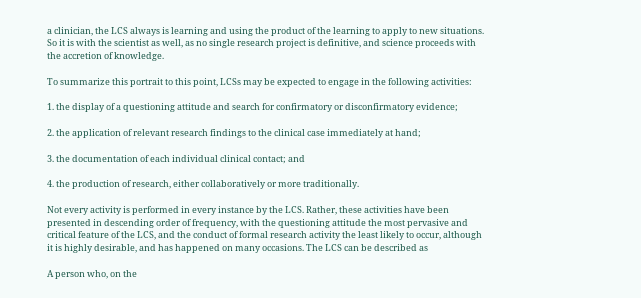a clinician, the LCS always is learning and using the product of the learning to apply to new situations. So it is with the scientist as well, as no single research project is definitive, and science proceeds with the accretion of knowledge.

To summarize this portrait to this point, LCSs may be expected to engage in the following activities:

1. the display of a questioning attitude and search for confirmatory or disconfirmatory evidence;

2. the application of relevant research findings to the clinical case immediately at hand;

3. the documentation of each individual clinical contact; and

4. the production of research, either collaboratively or more traditionally.

Not every activity is performed in every instance by the LCS. Rather, these activities have been presented in descending order of frequency, with the questioning attitude the most pervasive and critical feature of the LCS, and the conduct of formal research activity the least likely to occur, although it is highly desirable, and has happened on many occasions. The LCS can be described as

A person who, on the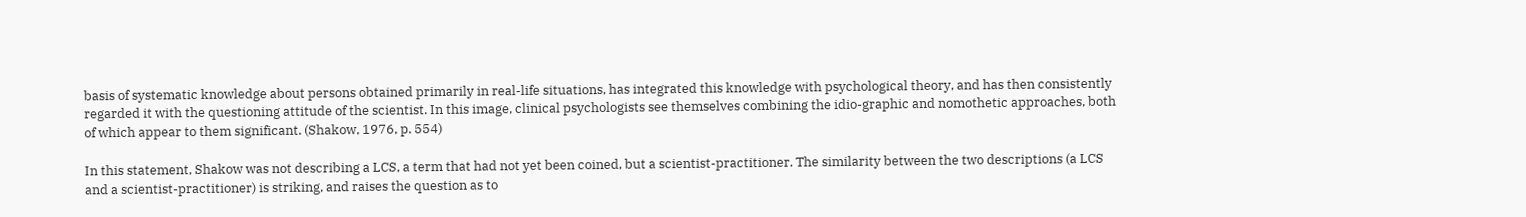basis of systematic knowledge about persons obtained primarily in real-life situations, has integrated this knowledge with psychological theory, and has then consistently regarded it with the questioning attitude of the scientist. In this image, clinical psychologists see themselves combining the idio-graphic and nomothetic approaches, both of which appear to them significant. (Shakow, 1976, p. 554)

In this statement, Shakow was not describing a LCS, a term that had not yet been coined, but a scientist-practitioner. The similarity between the two descriptions (a LCS and a scientist-practitioner) is striking, and raises the question as to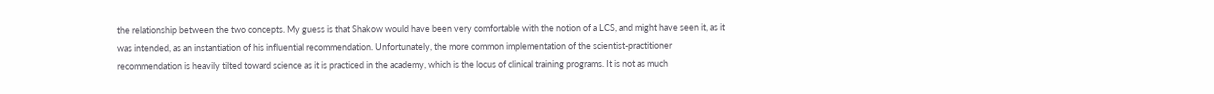the relationship between the two concepts. My guess is that Shakow would have been very comfortable with the notion of a LCS, and might have seen it, as it was intended, as an instantiation of his influential recommendation. Unfortunately, the more common implementation of the scientist-practitioner recommendation is heavily tilted toward science as it is practiced in the academy, which is the locus of clinical training programs. It is not as much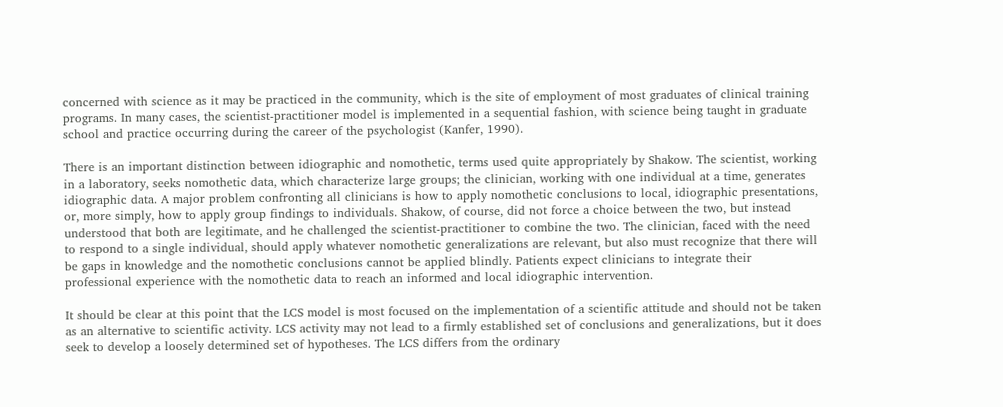concerned with science as it may be practiced in the community, which is the site of employment of most graduates of clinical training programs. In many cases, the scientist-practitioner model is implemented in a sequential fashion, with science being taught in graduate school and practice occurring during the career of the psychologist (Kanfer, 1990).

There is an important distinction between idiographic and nomothetic, terms used quite appropriately by Shakow. The scientist, working in a laboratory, seeks nomothetic data, which characterize large groups; the clinician, working with one individual at a time, generates idiographic data. A major problem confronting all clinicians is how to apply nomothetic conclusions to local, idiographic presentations, or, more simply, how to apply group findings to individuals. Shakow, of course, did not force a choice between the two, but instead understood that both are legitimate, and he challenged the scientist-practitioner to combine the two. The clinician, faced with the need to respond to a single individual, should apply whatever nomothetic generalizations are relevant, but also must recognize that there will be gaps in knowledge and the nomothetic conclusions cannot be applied blindly. Patients expect clinicians to integrate their professional experience with the nomothetic data to reach an informed and local idiographic intervention.

It should be clear at this point that the LCS model is most focused on the implementation of a scientific attitude and should not be taken as an alternative to scientific activity. LCS activity may not lead to a firmly established set of conclusions and generalizations, but it does seek to develop a loosely determined set of hypotheses. The LCS differs from the ordinary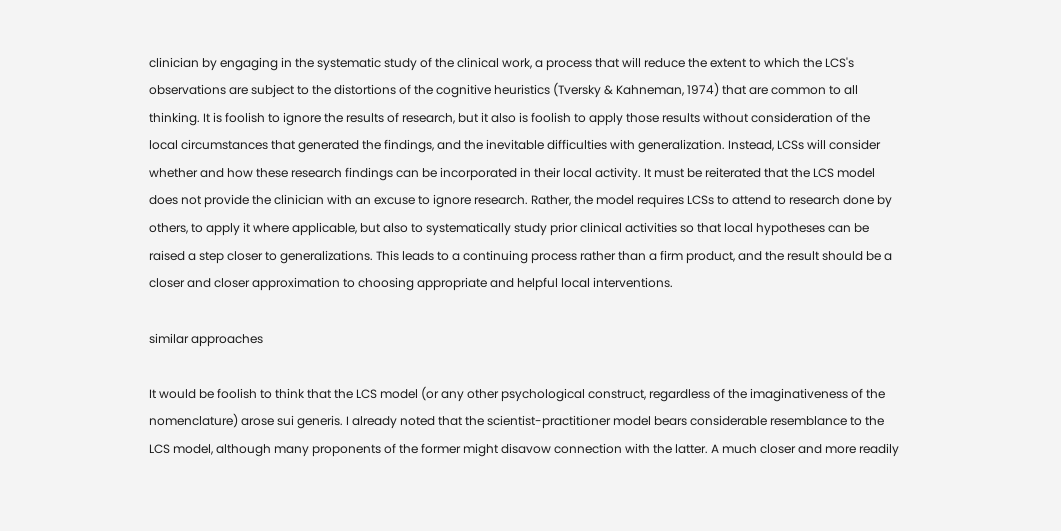clinician by engaging in the systematic study of the clinical work, a process that will reduce the extent to which the LCS's observations are subject to the distortions of the cognitive heuristics (Tversky & Kahneman, 1974) that are common to all thinking. It is foolish to ignore the results of research, but it also is foolish to apply those results without consideration of the local circumstances that generated the findings, and the inevitable difficulties with generalization. Instead, LCSs will consider whether and how these research findings can be incorporated in their local activity. It must be reiterated that the LCS model does not provide the clinician with an excuse to ignore research. Rather, the model requires LCSs to attend to research done by others, to apply it where applicable, but also to systematically study prior clinical activities so that local hypotheses can be raised a step closer to generalizations. This leads to a continuing process rather than a firm product, and the result should be a closer and closer approximation to choosing appropriate and helpful local interventions.

similar approaches

It would be foolish to think that the LCS model (or any other psychological construct, regardless of the imaginativeness of the nomenclature) arose sui generis. I already noted that the scientist-practitioner model bears considerable resemblance to the LCS model, although many proponents of the former might disavow connection with the latter. A much closer and more readily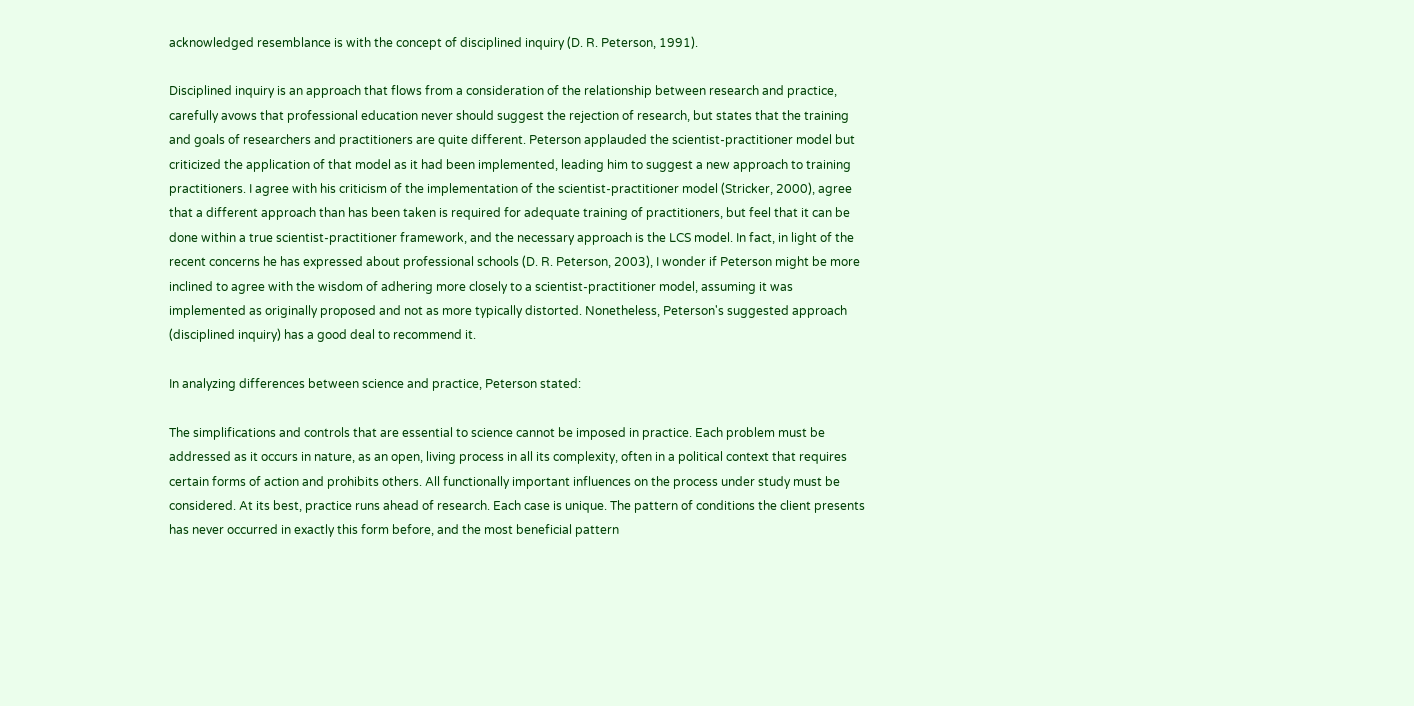acknowledged resemblance is with the concept of disciplined inquiry (D. R. Peterson, 1991).

Disciplined inquiry is an approach that flows from a consideration of the relationship between research and practice, carefully avows that professional education never should suggest the rejection of research, but states that the training and goals of researchers and practitioners are quite different. Peterson applauded the scientist-practitioner model but criticized the application of that model as it had been implemented, leading him to suggest a new approach to training practitioners. I agree with his criticism of the implementation of the scientist-practitioner model (Stricker, 2000), agree that a different approach than has been taken is required for adequate training of practitioners, but feel that it can be done within a true scientist-practitioner framework, and the necessary approach is the LCS model. In fact, in light of the recent concerns he has expressed about professional schools (D. R. Peterson, 2003), I wonder if Peterson might be more inclined to agree with the wisdom of adhering more closely to a scientist-practitioner model, assuming it was implemented as originally proposed and not as more typically distorted. Nonetheless, Peterson's suggested approach (disciplined inquiry) has a good deal to recommend it.

In analyzing differences between science and practice, Peterson stated:

The simplifications and controls that are essential to science cannot be imposed in practice. Each problem must be addressed as it occurs in nature, as an open, living process in all its complexity, often in a political context that requires certain forms of action and prohibits others. All functionally important influences on the process under study must be considered. At its best, practice runs ahead of research. Each case is unique. The pattern of conditions the client presents has never occurred in exactly this form before, and the most beneficial pattern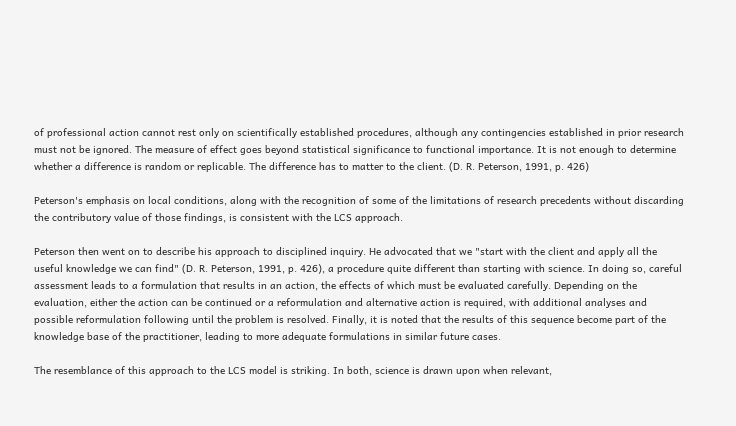of professional action cannot rest only on scientifically established procedures, although any contingencies established in prior research must not be ignored. The measure of effect goes beyond statistical significance to functional importance. It is not enough to determine whether a difference is random or replicable. The difference has to matter to the client. (D. R. Peterson, 1991, p. 426)

Peterson's emphasis on local conditions, along with the recognition of some of the limitations of research precedents without discarding the contributory value of those findings, is consistent with the LCS approach.

Peterson then went on to describe his approach to disciplined inquiry. He advocated that we "start with the client and apply all the useful knowledge we can find" (D. R. Peterson, 1991, p. 426), a procedure quite different than starting with science. In doing so, careful assessment leads to a formulation that results in an action, the effects of which must be evaluated carefully. Depending on the evaluation, either the action can be continued or a reformulation and alternative action is required, with additional analyses and possible reformulation following until the problem is resolved. Finally, it is noted that the results of this sequence become part of the knowledge base of the practitioner, leading to more adequate formulations in similar future cases.

The resemblance of this approach to the LCS model is striking. In both, science is drawn upon when relevant,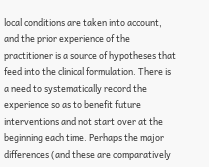local conditions are taken into account, and the prior experience of the practitioner is a source of hypotheses that feed into the clinical formulation. There is a need to systematically record the experience so as to benefit future interventions and not start over at the beginning each time. Perhaps the major differences (and these are comparatively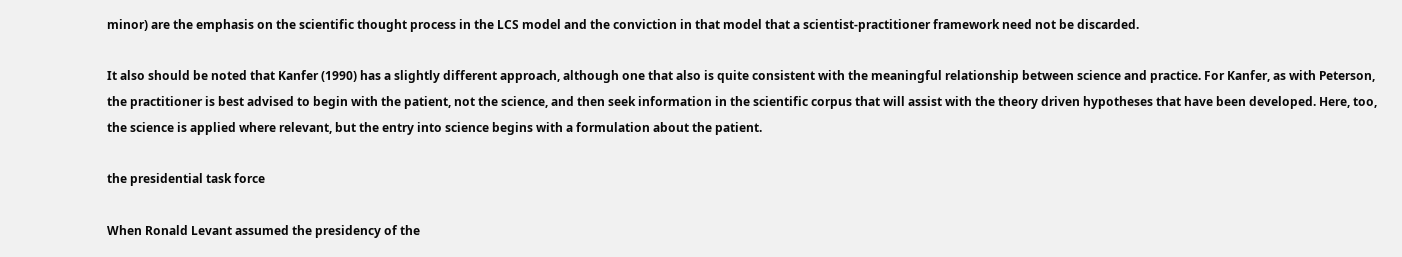minor) are the emphasis on the scientific thought process in the LCS model and the conviction in that model that a scientist-practitioner framework need not be discarded.

It also should be noted that Kanfer (1990) has a slightly different approach, although one that also is quite consistent with the meaningful relationship between science and practice. For Kanfer, as with Peterson, the practitioner is best advised to begin with the patient, not the science, and then seek information in the scientific corpus that will assist with the theory driven hypotheses that have been developed. Here, too, the science is applied where relevant, but the entry into science begins with a formulation about the patient.

the presidential task force

When Ronald Levant assumed the presidency of the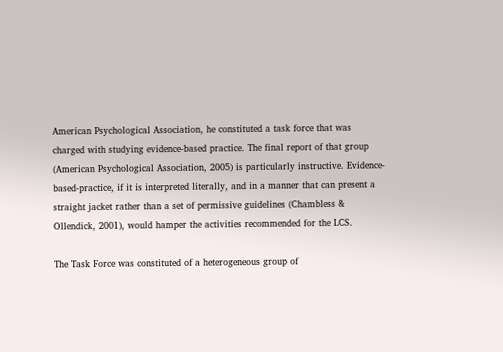American Psychological Association, he constituted a task force that was charged with studying evidence-based practice. The final report of that group (American Psychological Association, 2005) is particularly instructive. Evidence-based-practice, if it is interpreted literally, and in a manner that can present a straight jacket rather than a set of permissive guidelines (Chambless & Ollendick, 2001), would hamper the activities recommended for the LCS.

The Task Force was constituted of a heterogeneous group of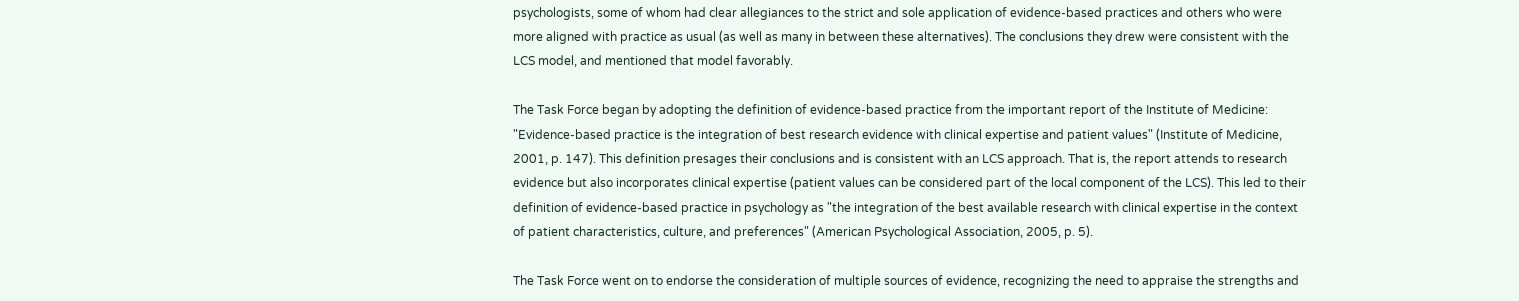psychologists, some of whom had clear allegiances to the strict and sole application of evidence-based practices and others who were more aligned with practice as usual (as well as many in between these alternatives). The conclusions they drew were consistent with the LCS model, and mentioned that model favorably.

The Task Force began by adopting the definition of evidence-based practice from the important report of the Institute of Medicine: "Evidence-based practice is the integration of best research evidence with clinical expertise and patient values" (Institute of Medicine, 2001, p. 147). This definition presages their conclusions and is consistent with an LCS approach. That is, the report attends to research evidence but also incorporates clinical expertise (patient values can be considered part of the local component of the LCS). This led to their definition of evidence-based practice in psychology as "the integration of the best available research with clinical expertise in the context of patient characteristics, culture, and preferences" (American Psychological Association, 2005, p. 5).

The Task Force went on to endorse the consideration of multiple sources of evidence, recognizing the need to appraise the strengths and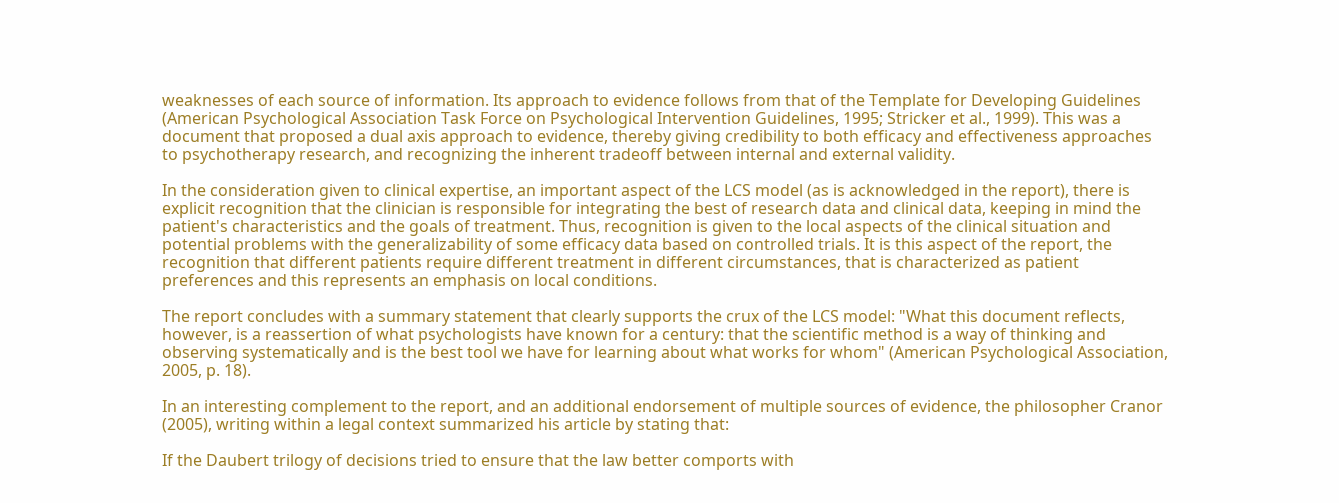weaknesses of each source of information. Its approach to evidence follows from that of the Template for Developing Guidelines (American Psychological Association Task Force on Psychological Intervention Guidelines, 1995; Stricker et al., 1999). This was a document that proposed a dual axis approach to evidence, thereby giving credibility to both efficacy and effectiveness approaches to psychotherapy research, and recognizing the inherent tradeoff between internal and external validity.

In the consideration given to clinical expertise, an important aspect of the LCS model (as is acknowledged in the report), there is explicit recognition that the clinician is responsible for integrating the best of research data and clinical data, keeping in mind the patient's characteristics and the goals of treatment. Thus, recognition is given to the local aspects of the clinical situation and potential problems with the generalizability of some efficacy data based on controlled trials. It is this aspect of the report, the recognition that different patients require different treatment in different circumstances, that is characterized as patient preferences and this represents an emphasis on local conditions.

The report concludes with a summary statement that clearly supports the crux of the LCS model: "What this document reflects, however, is a reassertion of what psychologists have known for a century: that the scientific method is a way of thinking and observing systematically and is the best tool we have for learning about what works for whom" (American Psychological Association, 2005, p. 18).

In an interesting complement to the report, and an additional endorsement of multiple sources of evidence, the philosopher Cranor (2005), writing within a legal context summarized his article by stating that:

If the Daubert trilogy of decisions tried to ensure that the law better comports with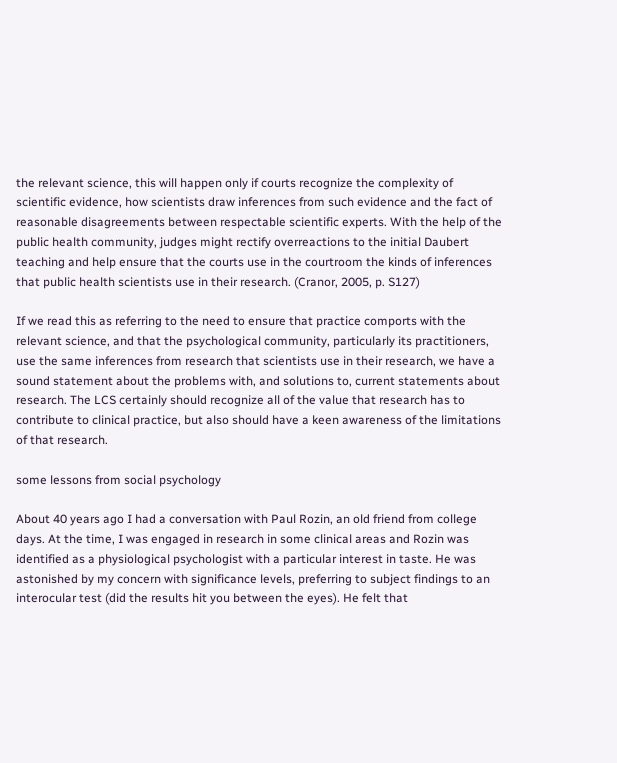the relevant science, this will happen only if courts recognize the complexity of scientific evidence, how scientists draw inferences from such evidence and the fact of reasonable disagreements between respectable scientific experts. With the help of the public health community, judges might rectify overreactions to the initial Daubert teaching and help ensure that the courts use in the courtroom the kinds of inferences that public health scientists use in their research. (Cranor, 2005, p. S127)

If we read this as referring to the need to ensure that practice comports with the relevant science, and that the psychological community, particularly its practitioners, use the same inferences from research that scientists use in their research, we have a sound statement about the problems with, and solutions to, current statements about research. The LCS certainly should recognize all of the value that research has to contribute to clinical practice, but also should have a keen awareness of the limitations of that research.

some lessons from social psychology

About 40 years ago I had a conversation with Paul Rozin, an old friend from college days. At the time, I was engaged in research in some clinical areas and Rozin was identified as a physiological psychologist with a particular interest in taste. He was astonished by my concern with significance levels, preferring to subject findings to an interocular test (did the results hit you between the eyes). He felt that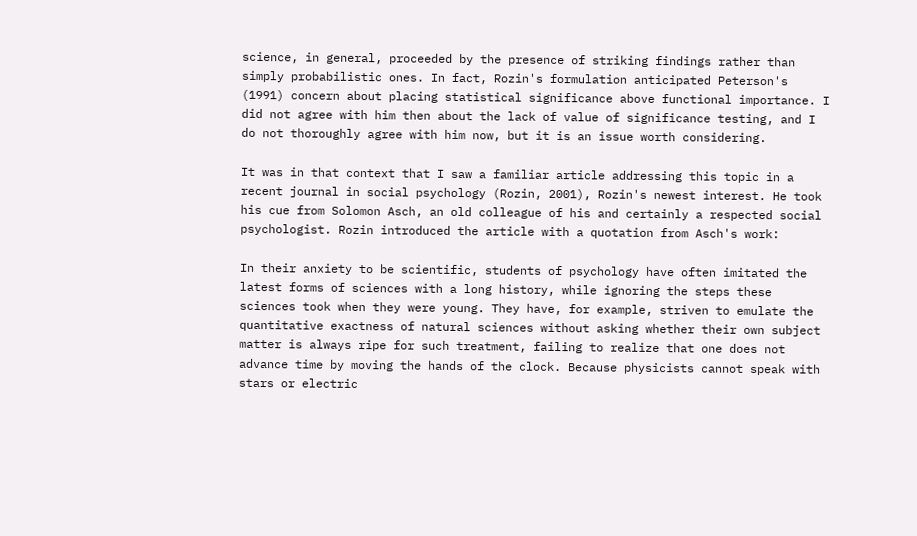science, in general, proceeded by the presence of striking findings rather than simply probabilistic ones. In fact, Rozin's formulation anticipated Peterson's (1991) concern about placing statistical significance above functional importance. I did not agree with him then about the lack of value of significance testing, and I do not thoroughly agree with him now, but it is an issue worth considering.

It was in that context that I saw a familiar article addressing this topic in a recent journal in social psychology (Rozin, 2001), Rozin's newest interest. He took his cue from Solomon Asch, an old colleague of his and certainly a respected social psychologist. Rozin introduced the article with a quotation from Asch's work:

In their anxiety to be scientific, students of psychology have often imitated the latest forms of sciences with a long history, while ignoring the steps these sciences took when they were young. They have, for example, striven to emulate the quantitative exactness of natural sciences without asking whether their own subject matter is always ripe for such treatment, failing to realize that one does not advance time by moving the hands of the clock. Because physicists cannot speak with stars or electric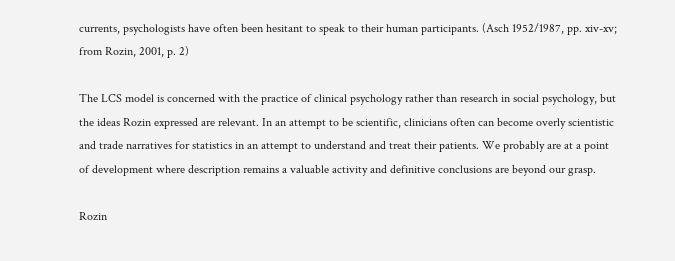currents, psychologists have often been hesitant to speak to their human participants. (Asch 1952/1987, pp. xiv-xv; from Rozin, 2001, p. 2)

The LCS model is concerned with the practice of clinical psychology rather than research in social psychology, but the ideas Rozin expressed are relevant. In an attempt to be scientific, clinicians often can become overly scientistic and trade narratives for statistics in an attempt to understand and treat their patients. We probably are at a point of development where description remains a valuable activity and definitive conclusions are beyond our grasp.

Rozin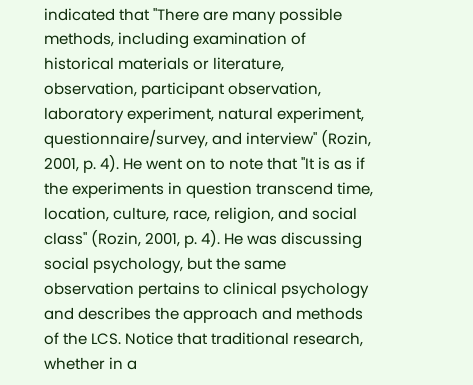indicated that "There are many possible methods, including examination of historical materials or literature, observation, participant observation, laboratory experiment, natural experiment, questionnaire/survey, and interview" (Rozin, 2001, p. 4). He went on to note that "It is as if the experiments in question transcend time, location, culture, race, religion, and social class" (Rozin, 2001, p. 4). He was discussing social psychology, but the same observation pertains to clinical psychology and describes the approach and methods of the LCS. Notice that traditional research, whether in a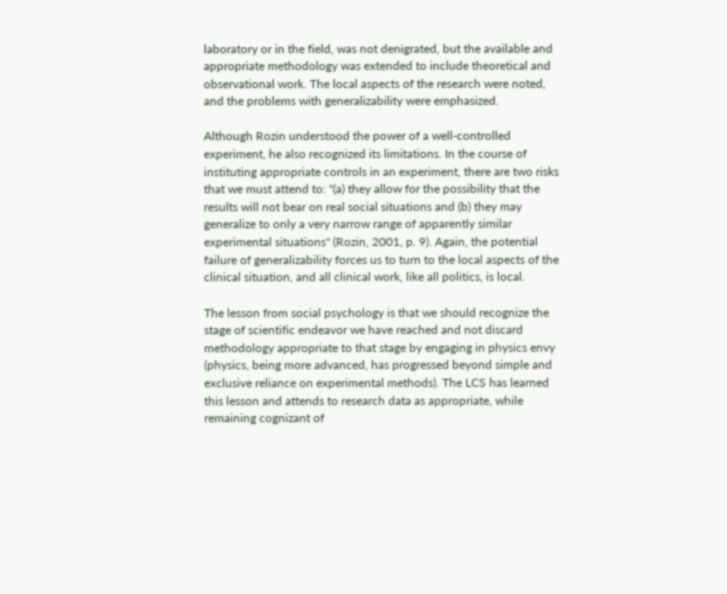laboratory or in the field, was not denigrated, but the available and appropriate methodology was extended to include theoretical and observational work. The local aspects of the research were noted, and the problems with generalizability were emphasized.

Although Rozin understood the power of a well-controlled experiment, he also recognized its limitations. In the course of instituting appropriate controls in an experiment, there are two risks that we must attend to: "(a) they allow for the possibility that the results will not bear on real social situations and (b) they may generalize to only a very narrow range of apparently similar experimental situations" (Rozin, 2001, p. 9). Again, the potential failure of generalizability forces us to turn to the local aspects of the clinical situation, and all clinical work, like all politics, is local.

The lesson from social psychology is that we should recognize the stage of scientific endeavor we have reached and not discard methodology appropriate to that stage by engaging in physics envy (physics, being more advanced, has progressed beyond simple and exclusive reliance on experimental methods). The LCS has learned this lesson and attends to research data as appropriate, while remaining cognizant of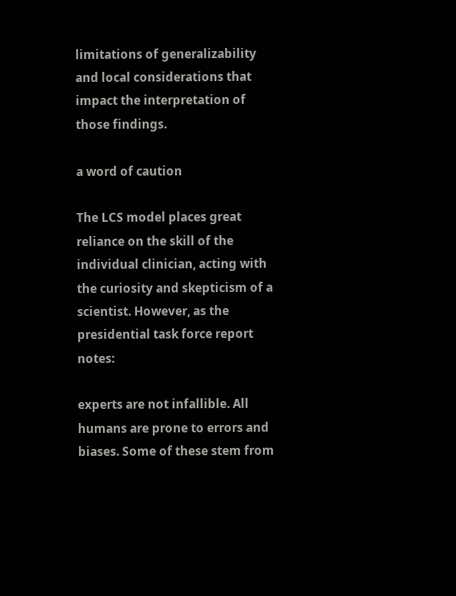limitations of generalizability and local considerations that impact the interpretation of those findings.

a word of caution

The LCS model places great reliance on the skill of the individual clinician, acting with the curiosity and skepticism of a scientist. However, as the presidential task force report notes:

experts are not infallible. All humans are prone to errors and biases. Some of these stem from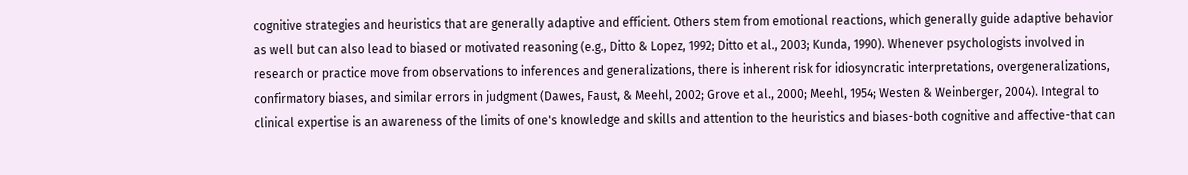cognitive strategies and heuristics that are generally adaptive and efficient. Others stem from emotional reactions, which generally guide adaptive behavior as well but can also lead to biased or motivated reasoning (e.g., Ditto & Lopez, 1992; Ditto et al., 2003; Kunda, 1990). Whenever psychologists involved in research or practice move from observations to inferences and generalizations, there is inherent risk for idiosyncratic interpretations, overgeneralizations, confirmatory biases, and similar errors in judgment (Dawes, Faust, & Meehl, 2002; Grove et al., 2000; Meehl, 1954; Westen & Weinberger, 2004). Integral to clinical expertise is an awareness of the limits of one's knowledge and skills and attention to the heuristics and biases-both cognitive and affective-that can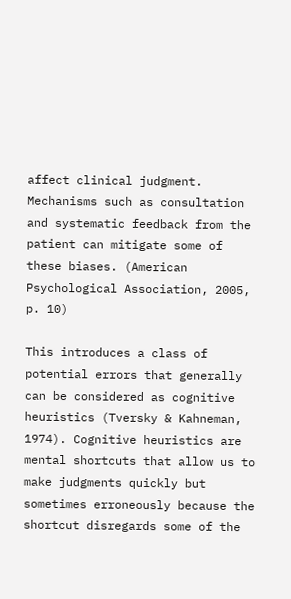affect clinical judgment. Mechanisms such as consultation and systematic feedback from the patient can mitigate some of these biases. (American Psychological Association, 2005, p. 10)

This introduces a class of potential errors that generally can be considered as cognitive heuristics (Tversky & Kahneman, 1974). Cognitive heuristics are mental shortcuts that allow us to make judgments quickly but sometimes erroneously because the shortcut disregards some of the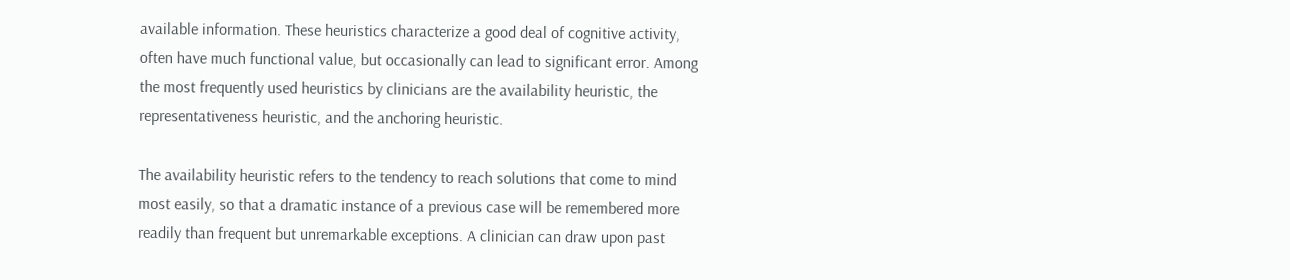available information. These heuristics characterize a good deal of cognitive activity, often have much functional value, but occasionally can lead to significant error. Among the most frequently used heuristics by clinicians are the availability heuristic, the representativeness heuristic, and the anchoring heuristic.

The availability heuristic refers to the tendency to reach solutions that come to mind most easily, so that a dramatic instance of a previous case will be remembered more readily than frequent but unremarkable exceptions. A clinician can draw upon past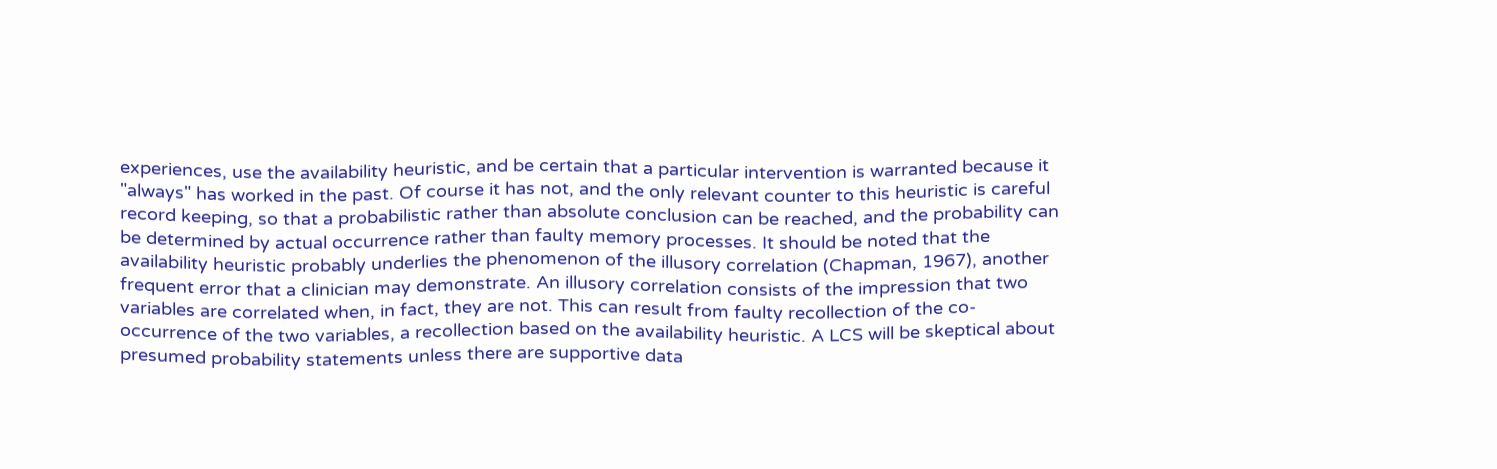experiences, use the availability heuristic, and be certain that a particular intervention is warranted because it "always" has worked in the past. Of course it has not, and the only relevant counter to this heuristic is careful record keeping, so that a probabilistic rather than absolute conclusion can be reached, and the probability can be determined by actual occurrence rather than faulty memory processes. It should be noted that the availability heuristic probably underlies the phenomenon of the illusory correlation (Chapman, 1967), another frequent error that a clinician may demonstrate. An illusory correlation consists of the impression that two variables are correlated when, in fact, they are not. This can result from faulty recollection of the co-occurrence of the two variables, a recollection based on the availability heuristic. A LCS will be skeptical about presumed probability statements unless there are supportive data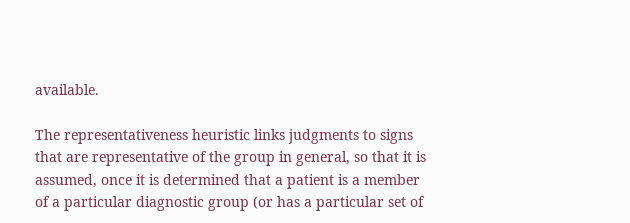available.

The representativeness heuristic links judgments to signs that are representative of the group in general, so that it is assumed, once it is determined that a patient is a member of a particular diagnostic group (or has a particular set of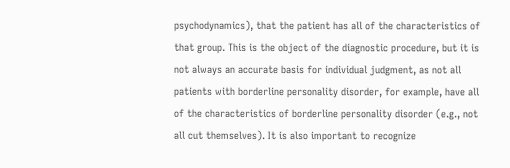psychodynamics), that the patient has all of the characteristics of that group. This is the object of the diagnostic procedure, but it is not always an accurate basis for individual judgment, as not all patients with borderline personality disorder, for example, have all of the characteristics of borderline personality disorder (e.g., not all cut themselves). It is also important to recognize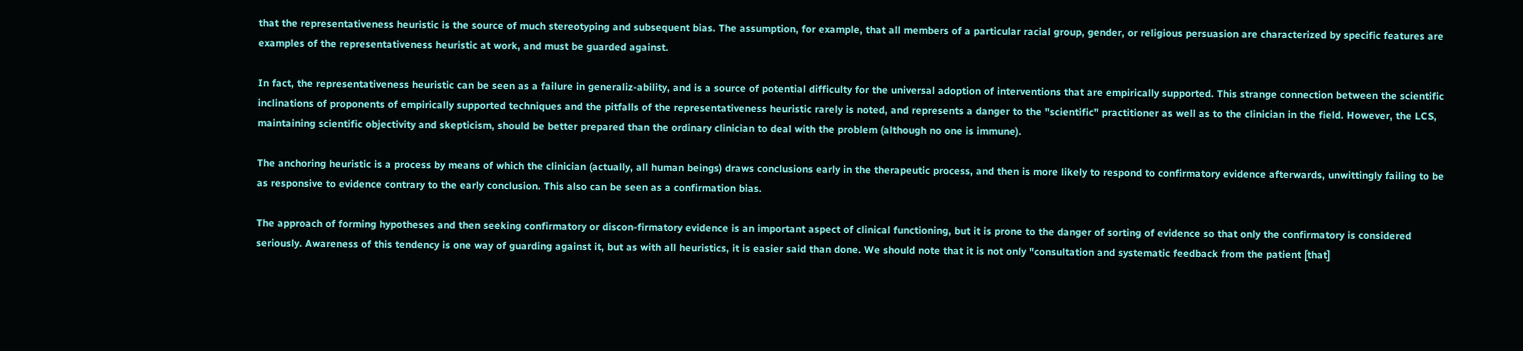that the representativeness heuristic is the source of much stereotyping and subsequent bias. The assumption, for example, that all members of a particular racial group, gender, or religious persuasion are characterized by specific features are examples of the representativeness heuristic at work, and must be guarded against.

In fact, the representativeness heuristic can be seen as a failure in generaliz-ability, and is a source of potential difficulty for the universal adoption of interventions that are empirically supported. This strange connection between the scientific inclinations of proponents of empirically supported techniques and the pitfalls of the representativeness heuristic rarely is noted, and represents a danger to the "scientific" practitioner as well as to the clinician in the field. However, the LCS, maintaining scientific objectivity and skepticism, should be better prepared than the ordinary clinician to deal with the problem (although no one is immune).

The anchoring heuristic is a process by means of which the clinician (actually, all human beings) draws conclusions early in the therapeutic process, and then is more likely to respond to confirmatory evidence afterwards, unwittingly failing to be as responsive to evidence contrary to the early conclusion. This also can be seen as a confirmation bias.

The approach of forming hypotheses and then seeking confirmatory or discon-firmatory evidence is an important aspect of clinical functioning, but it is prone to the danger of sorting of evidence so that only the confirmatory is considered seriously. Awareness of this tendency is one way of guarding against it, but as with all heuristics, it is easier said than done. We should note that it is not only "consultation and systematic feedback from the patient [that]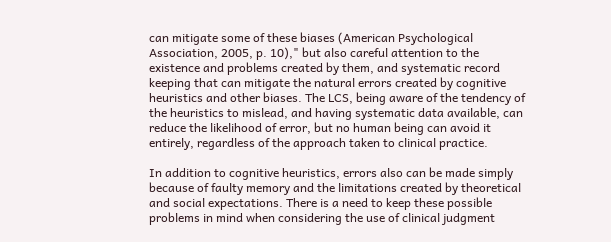can mitigate some of these biases (American Psychological Association, 2005, p. 10)," but also careful attention to the existence and problems created by them, and systematic record keeping that can mitigate the natural errors created by cognitive heuristics and other biases. The LCS, being aware of the tendency of the heuristics to mislead, and having systematic data available, can reduce the likelihood of error, but no human being can avoid it entirely, regardless of the approach taken to clinical practice.

In addition to cognitive heuristics, errors also can be made simply because of faulty memory and the limitations created by theoretical and social expectations. There is a need to keep these possible problems in mind when considering the use of clinical judgment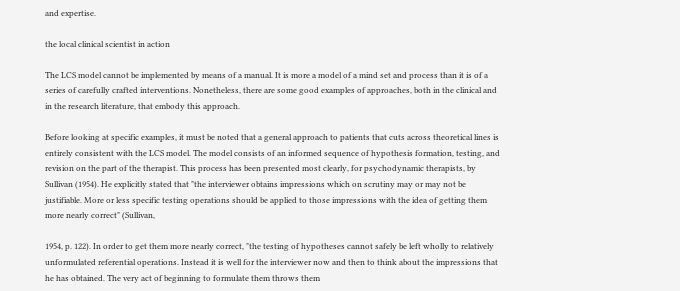and expertise.

the local clinical scientist in action

The LCS model cannot be implemented by means of a manual. It is more a model of a mind set and process than it is of a series of carefully crafted interventions. Nonetheless, there are some good examples of approaches, both in the clinical and in the research literature, that embody this approach.

Before looking at specific examples, it must be noted that a general approach to patients that cuts across theoretical lines is entirely consistent with the LCS model. The model consists of an informed sequence of hypothesis formation, testing, and revision on the part of the therapist. This process has been presented most clearly, for psychodynamic therapists, by Sullivan (1954). He explicitly stated that "the interviewer obtains impressions which on scrutiny may or may not be justifiable. More or less specific testing operations should be applied to those impressions with the idea of getting them more nearly correct" (Sullivan,

1954, p. 122). In order to get them more nearly correct, "the testing of hypotheses cannot safely be left wholly to relatively unformulated referential operations. Instead it is well for the interviewer now and then to think about the impressions that he has obtained. The very act of beginning to formulate them throws them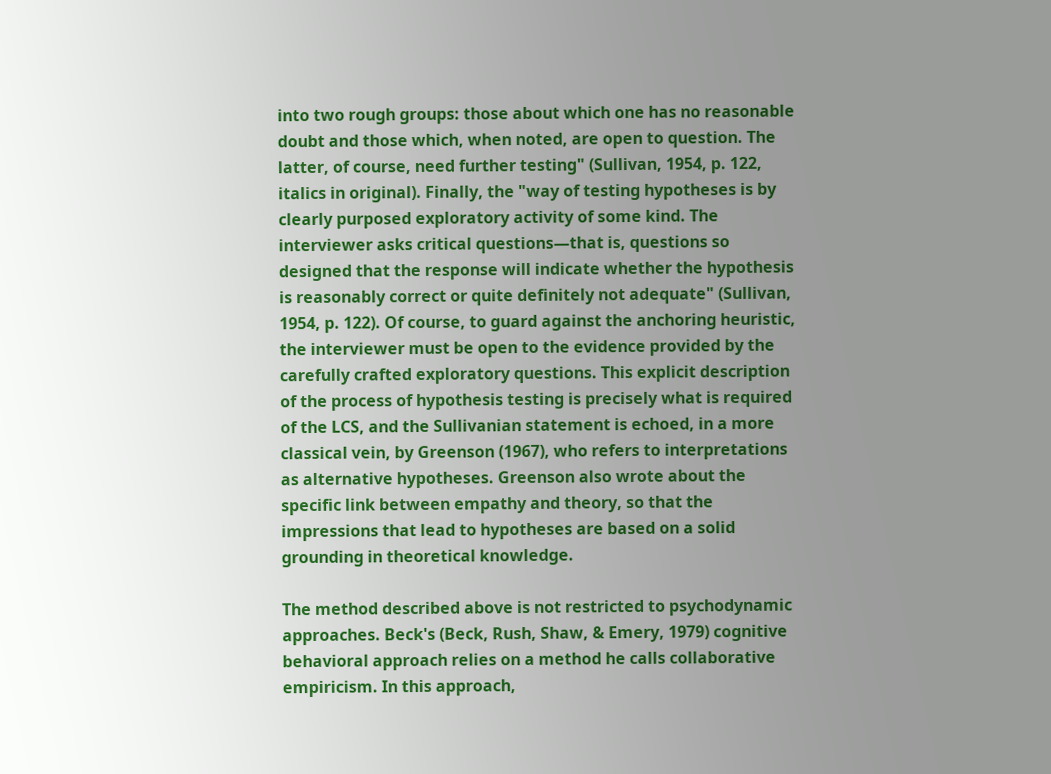into two rough groups: those about which one has no reasonable doubt and those which, when noted, are open to question. The latter, of course, need further testing" (Sullivan, 1954, p. 122, italics in original). Finally, the "way of testing hypotheses is by clearly purposed exploratory activity of some kind. The interviewer asks critical questions—that is, questions so designed that the response will indicate whether the hypothesis is reasonably correct or quite definitely not adequate" (Sullivan, 1954, p. 122). Of course, to guard against the anchoring heuristic, the interviewer must be open to the evidence provided by the carefully crafted exploratory questions. This explicit description of the process of hypothesis testing is precisely what is required of the LCS, and the Sullivanian statement is echoed, in a more classical vein, by Greenson (1967), who refers to interpretations as alternative hypotheses. Greenson also wrote about the specific link between empathy and theory, so that the impressions that lead to hypotheses are based on a solid grounding in theoretical knowledge.

The method described above is not restricted to psychodynamic approaches. Beck's (Beck, Rush, Shaw, & Emery, 1979) cognitive behavioral approach relies on a method he calls collaborative empiricism. In this approach,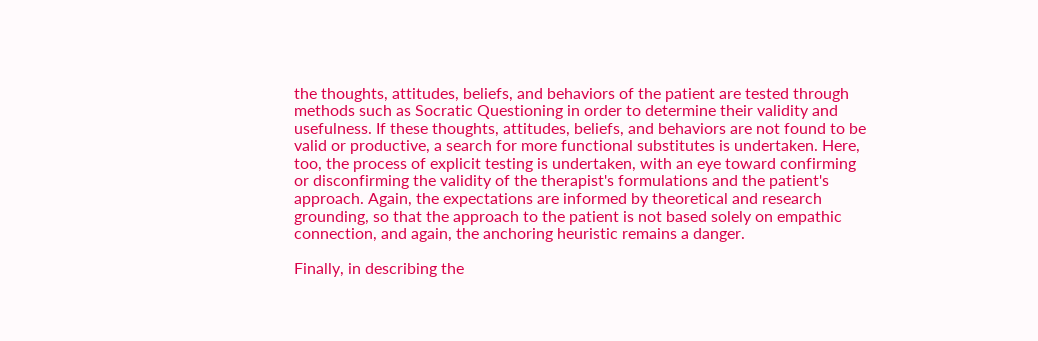the thoughts, attitudes, beliefs, and behaviors of the patient are tested through methods such as Socratic Questioning in order to determine their validity and usefulness. If these thoughts, attitudes, beliefs, and behaviors are not found to be valid or productive, a search for more functional substitutes is undertaken. Here, too, the process of explicit testing is undertaken, with an eye toward confirming or disconfirming the validity of the therapist's formulations and the patient's approach. Again, the expectations are informed by theoretical and research grounding, so that the approach to the patient is not based solely on empathic connection, and again, the anchoring heuristic remains a danger.

Finally, in describing the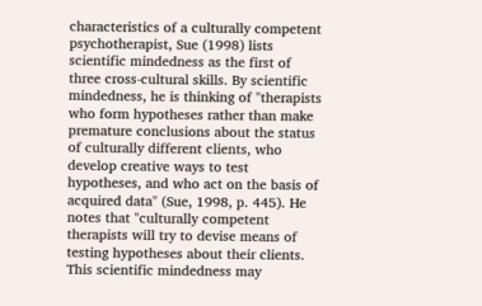characteristics of a culturally competent psychotherapist, Sue (1998) lists scientific mindedness as the first of three cross-cultural skills. By scientific mindedness, he is thinking of "therapists who form hypotheses rather than make premature conclusions about the status of culturally different clients, who develop creative ways to test hypotheses, and who act on the basis of acquired data" (Sue, 1998, p. 445). He notes that "culturally competent therapists will try to devise means of testing hypotheses about their clients. This scientific mindedness may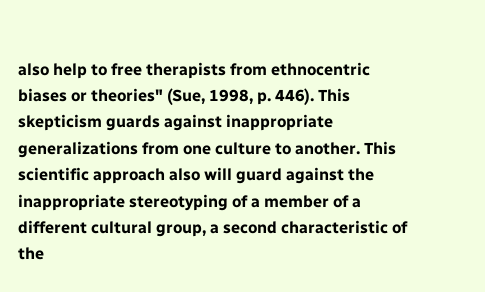also help to free therapists from ethnocentric biases or theories" (Sue, 1998, p. 446). This skepticism guards against inappropriate generalizations from one culture to another. This scientific approach also will guard against the inappropriate stereotyping of a member of a different cultural group, a second characteristic of the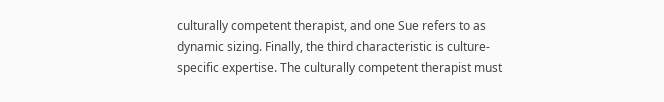culturally competent therapist, and one Sue refers to as dynamic sizing. Finally, the third characteristic is culture-specific expertise. The culturally competent therapist must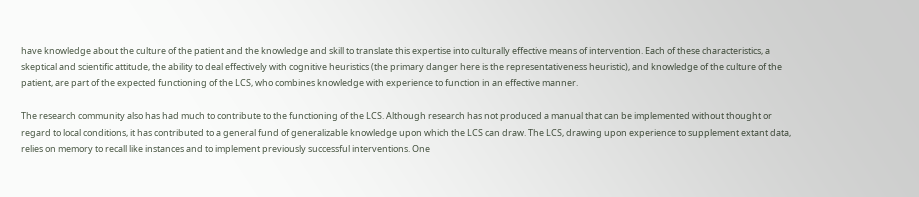have knowledge about the culture of the patient and the knowledge and skill to translate this expertise into culturally effective means of intervention. Each of these characteristics, a skeptical and scientific attitude, the ability to deal effectively with cognitive heuristics (the primary danger here is the representativeness heuristic), and knowledge of the culture of the patient, are part of the expected functioning of the LCS, who combines knowledge with experience to function in an effective manner.

The research community also has had much to contribute to the functioning of the LCS. Although research has not produced a manual that can be implemented without thought or regard to local conditions, it has contributed to a general fund of generalizable knowledge upon which the LCS can draw. The LCS, drawing upon experience to supplement extant data, relies on memory to recall like instances and to implement previously successful interventions. One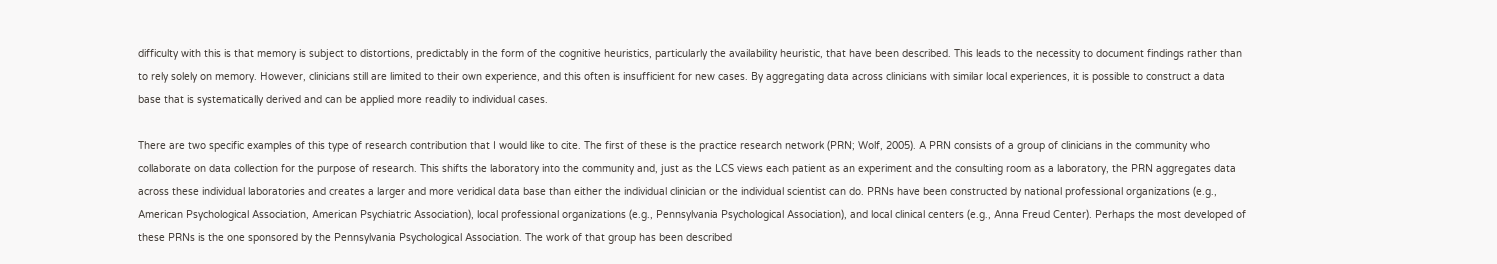difficulty with this is that memory is subject to distortions, predictably in the form of the cognitive heuristics, particularly the availability heuristic, that have been described. This leads to the necessity to document findings rather than to rely solely on memory. However, clinicians still are limited to their own experience, and this often is insufficient for new cases. By aggregating data across clinicians with similar local experiences, it is possible to construct a data base that is systematically derived and can be applied more readily to individual cases.

There are two specific examples of this type of research contribution that I would like to cite. The first of these is the practice research network (PRN; Wolf, 2005). A PRN consists of a group of clinicians in the community who collaborate on data collection for the purpose of research. This shifts the laboratory into the community and, just as the LCS views each patient as an experiment and the consulting room as a laboratory, the PRN aggregates data across these individual laboratories and creates a larger and more veridical data base than either the individual clinician or the individual scientist can do. PRNs have been constructed by national professional organizations (e.g., American Psychological Association, American Psychiatric Association), local professional organizations (e.g., Pennsylvania Psychological Association), and local clinical centers (e.g., Anna Freud Center). Perhaps the most developed of these PRNs is the one sponsored by the Pennsylvania Psychological Association. The work of that group has been described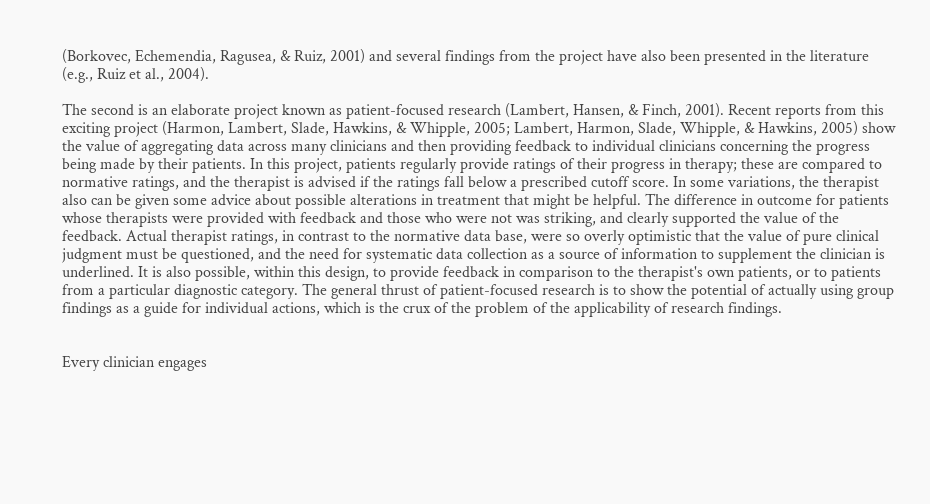(Borkovec, Echemendia, Ragusea, & Ruiz, 2001) and several findings from the project have also been presented in the literature (e.g., Ruiz et al., 2004).

The second is an elaborate project known as patient-focused research (Lambert, Hansen, & Finch, 2001). Recent reports from this exciting project (Harmon, Lambert, Slade, Hawkins, & Whipple, 2005; Lambert, Harmon, Slade, Whipple, & Hawkins, 2005) show the value of aggregating data across many clinicians and then providing feedback to individual clinicians concerning the progress being made by their patients. In this project, patients regularly provide ratings of their progress in therapy; these are compared to normative ratings, and the therapist is advised if the ratings fall below a prescribed cutoff score. In some variations, the therapist also can be given some advice about possible alterations in treatment that might be helpful. The difference in outcome for patients whose therapists were provided with feedback and those who were not was striking, and clearly supported the value of the feedback. Actual therapist ratings, in contrast to the normative data base, were so overly optimistic that the value of pure clinical judgment must be questioned, and the need for systematic data collection as a source of information to supplement the clinician is underlined. It is also possible, within this design, to provide feedback in comparison to the therapist's own patients, or to patients from a particular diagnostic category. The general thrust of patient-focused research is to show the potential of actually using group findings as a guide for individual actions, which is the crux of the problem of the applicability of research findings.


Every clinician engages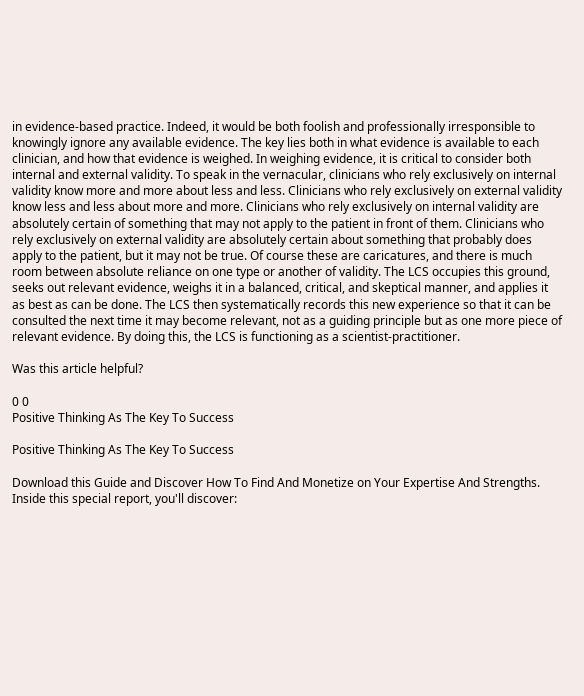in evidence-based practice. Indeed, it would be both foolish and professionally irresponsible to knowingly ignore any available evidence. The key lies both in what evidence is available to each clinician, and how that evidence is weighed. In weighing evidence, it is critical to consider both internal and external validity. To speak in the vernacular, clinicians who rely exclusively on internal validity know more and more about less and less. Clinicians who rely exclusively on external validity know less and less about more and more. Clinicians who rely exclusively on internal validity are absolutely certain of something that may not apply to the patient in front of them. Clinicians who rely exclusively on external validity are absolutely certain about something that probably does apply to the patient, but it may not be true. Of course these are caricatures, and there is much room between absolute reliance on one type or another of validity. The LCS occupies this ground, seeks out relevant evidence, weighs it in a balanced, critical, and skeptical manner, and applies it as best as can be done. The LCS then systematically records this new experience so that it can be consulted the next time it may become relevant, not as a guiding principle but as one more piece of relevant evidence. By doing this, the LCS is functioning as a scientist-practitioner.

Was this article helpful?

0 0
Positive Thinking As The Key To Success

Positive Thinking As The Key To Success

Download this Guide and Discover How To Find And Monetize on Your Expertise And Strengths. Inside this special report, you'll discover: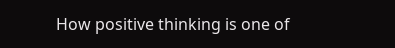How positive thinking is one of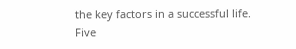the key factors in a successful life. Five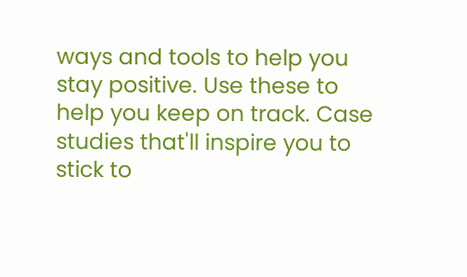ways and tools to help you stay positive. Use these to help you keep on track. Case studies that'll inspire you to stick to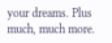your dreams. Plus much, much more.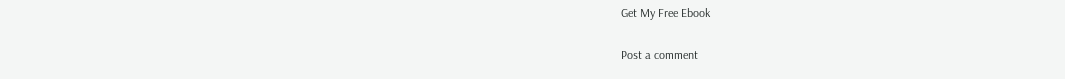Get My Free Ebook

Post a comment